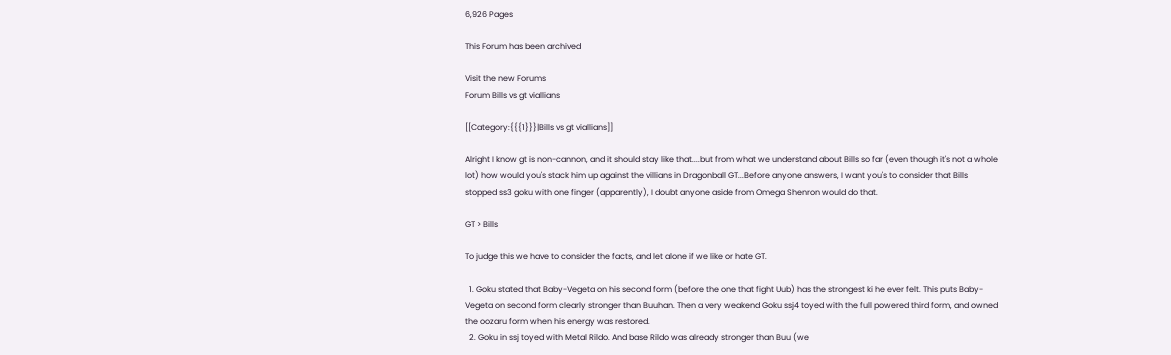6,926 Pages

This Forum has been archived

Visit the new Forums
Forum Bills vs gt viallians

[[Category:{{{1}}}|Bills vs gt viallians]]

Alright I know gt is non-cannon, and it should stay like that....but from what we understand about Bills so far (even though it's not a whole lot) how would you's stack him up against the villians in Dragonball GT...Before anyone answers, I want you's to consider that Bills stopped ss3 goku with one finger (apparently), I doubt anyone aside from Omega Shenron would do that.

GT > Bills

To judge this we have to consider the facts, and let alone if we like or hate GT.

  1. Goku stated that Baby-Vegeta on his second form (before the one that fight Uub) has the strongest ki he ever felt. This puts Baby-Vegeta on second form clearly stronger than Buuhan. Then a very weakend Goku ssj4 toyed with the full powered third form, and owned the oozaru form when his energy was restored.
  2. Goku in ssj toyed with Metal Rildo. And base Rildo was already stronger than Buu (we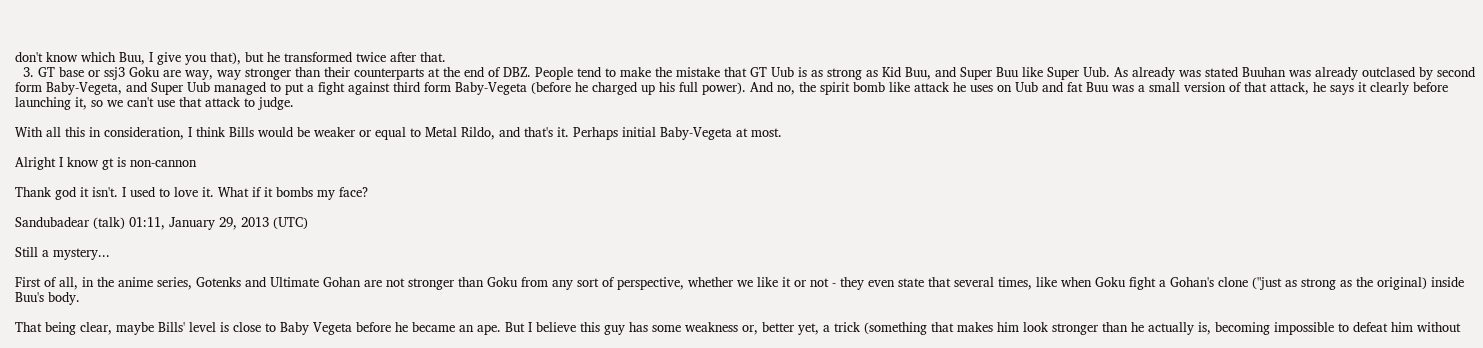don't know which Buu, I give you that), but he transformed twice after that.
  3. GT base or ssj3 Goku are way, way stronger than their counterparts at the end of DBZ. People tend to make the mistake that GT Uub is as strong as Kid Buu, and Super Buu like Super Uub. As already was stated Buuhan was already outclased by second form Baby-Vegeta, and Super Uub managed to put a fight against third form Baby-Vegeta (before he charged up his full power). And no, the spirit bomb like attack he uses on Uub and fat Buu was a small version of that attack, he says it clearly before launching it, so we can't use that attack to judge.

With all this in consideration, I think Bills would be weaker or equal to Metal Rildo, and that's it. Perhaps initial Baby-Vegeta at most.

Alright I know gt is non-cannon

Thank god it isn't. I used to love it. What if it bombs my face?

Sandubadear (talk) 01:11, January 29, 2013 (UTC)

Still a mystery...

First of all, in the anime series, Gotenks and Ultimate Gohan are not stronger than Goku from any sort of perspective, whether we like it or not - they even state that several times, like when Goku fight a Gohan's clone ("just as strong as the original) inside Buu's body.

That being clear, maybe Bills' level is close to Baby Vegeta before he became an ape. But I believe this guy has some weakness or, better yet, a trick (something that makes him look stronger than he actually is, becoming impossible to defeat him without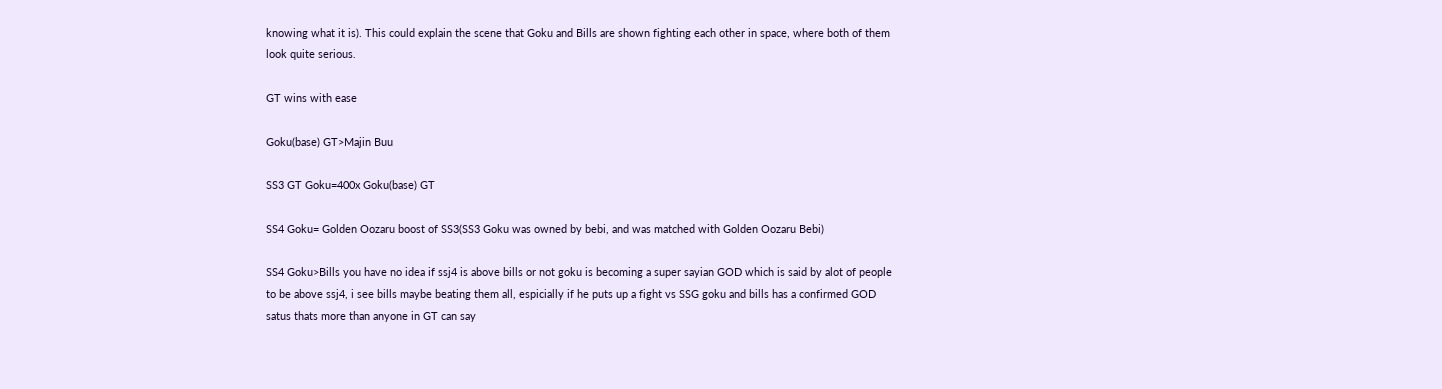knowing what it is). This could explain the scene that Goku and Bills are shown fighting each other in space, where both of them look quite serious.

GT wins with ease

Goku(base) GT>Majin Buu

SS3 GT Goku=400x Goku(base) GT

SS4 Goku= Golden Oozaru boost of SS3(SS3 Goku was owned by bebi, and was matched with Golden Oozaru Bebi)

SS4 Goku>Bills you have no idea if ssj4 is above bills or not goku is becoming a super sayian GOD which is said by alot of people to be above ssj4, i see bills maybe beating them all, espicially if he puts up a fight vs SSG goku and bills has a confirmed GOD satus thats more than anyone in GT can say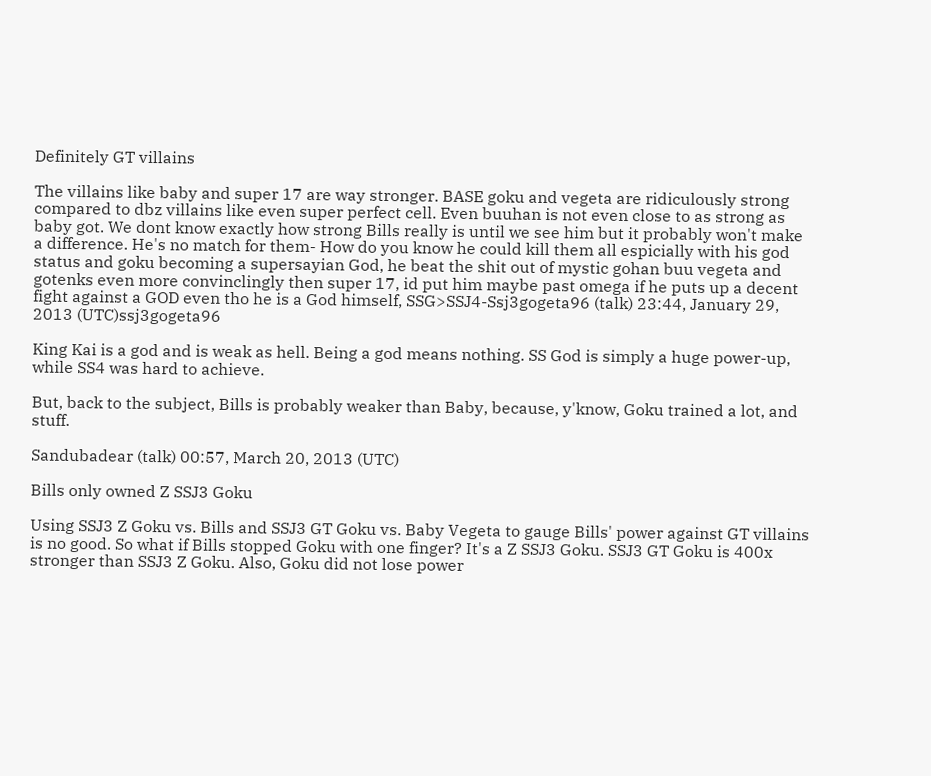Definitely GT villains

The villains like baby and super 17 are way stronger. BASE goku and vegeta are ridiculously strong compared to dbz villains like even super perfect cell. Even buuhan is not even close to as strong as baby got. We dont know exactly how strong Bills really is until we see him but it probably won't make a difference. He's no match for them- How do you know he could kill them all espicially with his god status and goku becoming a supersayian God, he beat the shit out of mystic gohan buu vegeta and gotenks even more convinclingly then super 17, id put him maybe past omega if he puts up a decent fight against a GOD even tho he is a God himself, SSG>SSJ4-Ssj3gogeta96 (talk) 23:44, January 29, 2013 (UTC)ssj3gogeta96

King Kai is a god and is weak as hell. Being a god means nothing. SS God is simply a huge power-up, while SS4 was hard to achieve.

But, back to the subject, Bills is probably weaker than Baby, because, y'know, Goku trained a lot, and stuff.

Sandubadear (talk) 00:57, March 20, 2013 (UTC)

Bills only owned Z SSJ3 Goku

Using SSJ3 Z Goku vs. Bills and SSJ3 GT Goku vs. Baby Vegeta to gauge Bills' power against GT villains is no good. So what if Bills stopped Goku with one finger? It's a Z SSJ3 Goku. SSJ3 GT Goku is 400x stronger than SSJ3 Z Goku. Also, Goku did not lose power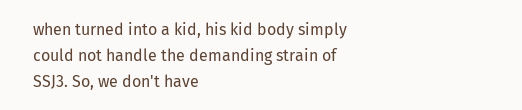when turned into a kid, his kid body simply could not handle the demanding strain of SSJ3. So, we don't have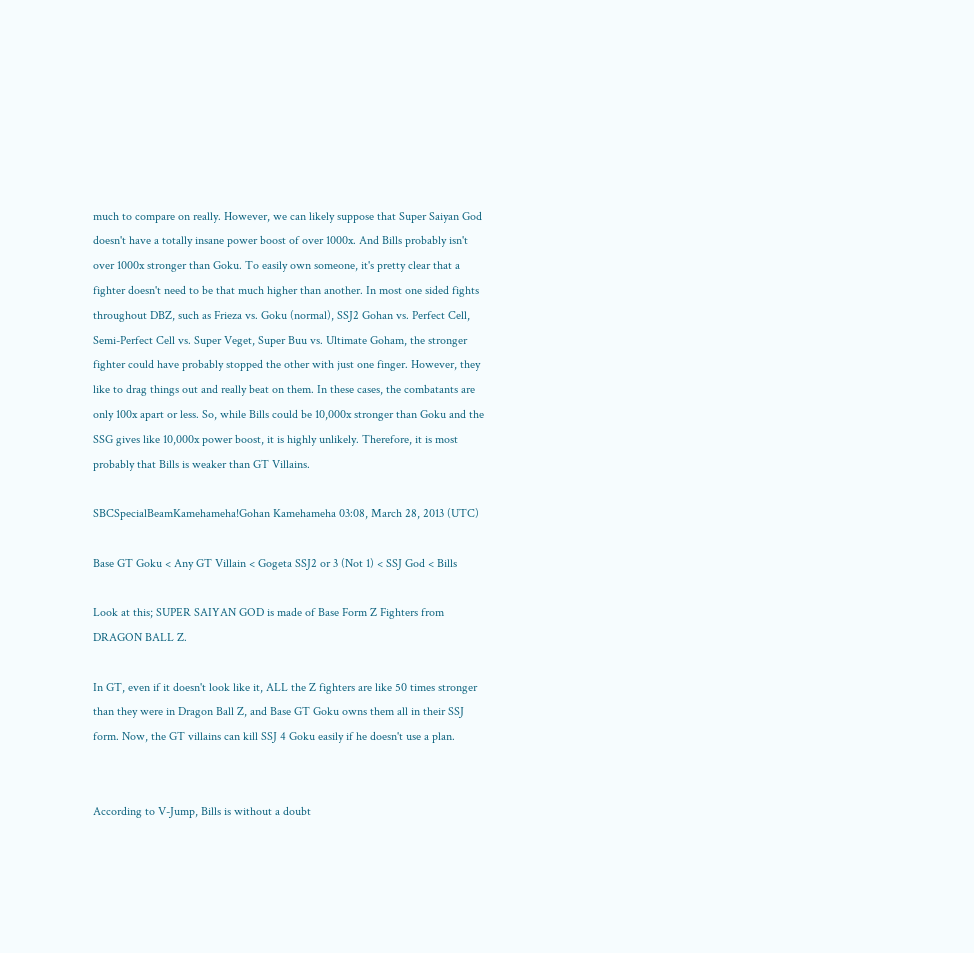much to compare on really. However, we can likely suppose that Super Saiyan God doesn't have a totally insane power boost of over 1000x. And Bills probably isn't over 1000x stronger than Goku. To easily own someone, it's pretty clear that a fighter doesn't need to be that much higher than another. In most one sided fights throughout DBZ, such as Frieza vs. Goku (normal), SSJ2 Gohan vs. Perfect Cell, Semi-Perfect Cell vs. Super Veget, Super Buu vs. Ultimate Goham, the stronger fighter could have probably stopped the other with just one finger. However, they like to drag things out and really beat on them. In these cases, the combatants are only 100x apart or less. So, while Bills could be 10,000x stronger than Goku and the SSG gives like 10,000x power boost, it is highly unlikely. Therefore, it is most probably that Bills is weaker than GT Villains.

SBCSpecialBeamKamehameha!Gohan Kamehameha 03:08, March 28, 2013 (UTC)

Base GT Goku < Any GT Villain < Gogeta SSJ2 or 3 (Not 1) < SSJ God < Bills

Look at this; SUPER SAIYAN GOD is made of Base Form Z Fighters from DRAGON BALL Z.

In GT, even if it doesn't look like it, ALL the Z fighters are like 50 times stronger than they were in Dragon Ball Z, and Base GT Goku owns them all in their SSJ form. Now, the GT villains can kill SSJ 4 Goku easily if he doesn't use a plan.


According to V-Jump, Bills is without a doubt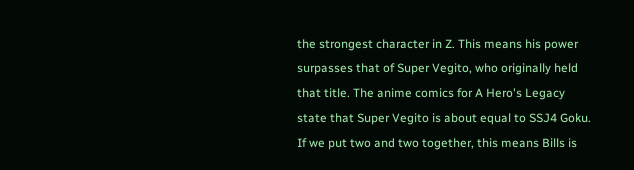the strongest character in Z. This means his power surpasses that of Super Vegito, who originally held that title. The anime comics for A Hero's Legacy state that Super Vegito is about equal to SSJ4 Goku. If we put two and two together, this means Bills is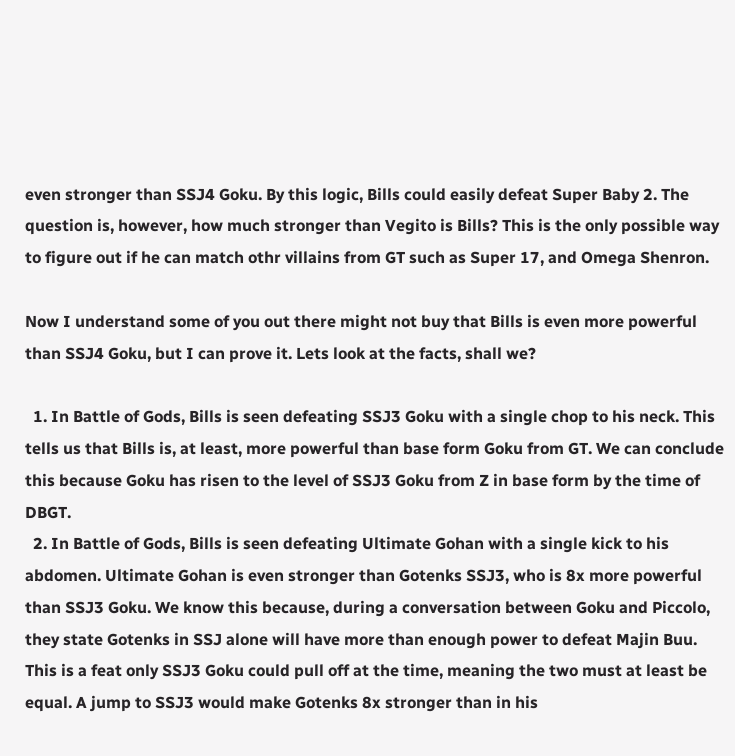even stronger than SSJ4 Goku. By this logic, Bills could easily defeat Super Baby 2. The question is, however, how much stronger than Vegito is Bills? This is the only possible way to figure out if he can match othr villains from GT such as Super 17, and Omega Shenron.

Now I understand some of you out there might not buy that Bills is even more powerful than SSJ4 Goku, but I can prove it. Lets look at the facts, shall we?

  1. In Battle of Gods, Bills is seen defeating SSJ3 Goku with a single chop to his neck. This tells us that Bills is, at least, more powerful than base form Goku from GT. We can conclude this because Goku has risen to the level of SSJ3 Goku from Z in base form by the time of DBGT.
  2. In Battle of Gods, Bills is seen defeating Ultimate Gohan with a single kick to his abdomen. Ultimate Gohan is even stronger than Gotenks SSJ3, who is 8x more powerful than SSJ3 Goku. We know this because, during a conversation between Goku and Piccolo, they state Gotenks in SSJ alone will have more than enough power to defeat Majin Buu. This is a feat only SSJ3 Goku could pull off at the time, meaning the two must at least be equal. A jump to SSJ3 would make Gotenks 8x stronger than in his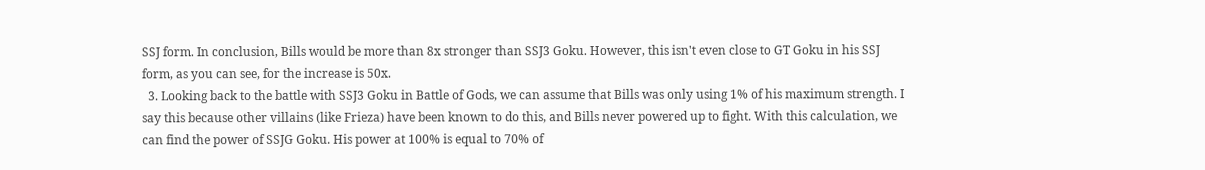SSJ form. In conclusion, Bills would be more than 8x stronger than SSJ3 Goku. However, this isn't even close to GT Goku in his SSJ form, as you can see, for the increase is 50x.
  3. Looking back to the battle with SSJ3 Goku in Battle of Gods, we can assume that Bills was only using 1% of his maximum strength. I say this because other villains (like Frieza) have been known to do this, and Bills never powered up to fight. With this calculation, we can find the power of SSJG Goku. His power at 100% is equal to 70% of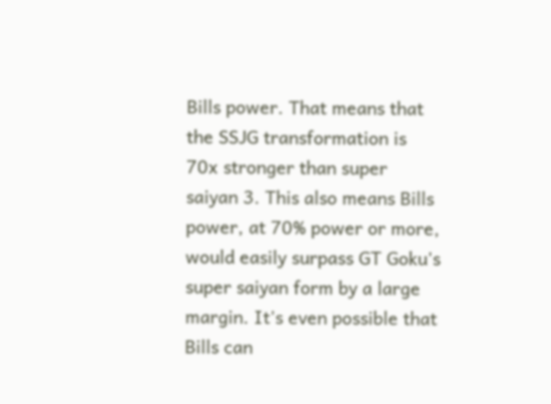Bills power. That means that the SSJG transformation is 70x stronger than super saiyan 3. This also means Bills power, at 70% power or more, would easily surpass GT Goku's super saiyan form by a large margin. It's even possible that Bills can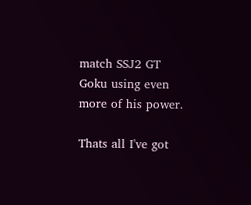match SSJ2 GT Goku using even more of his power.

Thats all I've got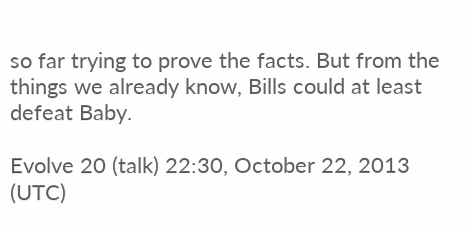so far trying to prove the facts. But from the things we already know, Bills could at least defeat Baby.

Evolve 20 (talk) 22:30, October 22, 2013 (UTC)